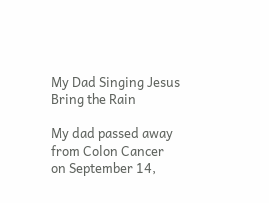My Dad Singing Jesus Bring the Rain

My dad passed away from Colon Cancer on September 14,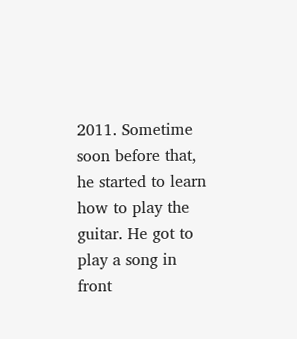2011. Sometime soon before that, he started to learn how to play the guitar. He got to play a song in front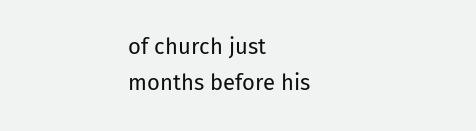of church just months before his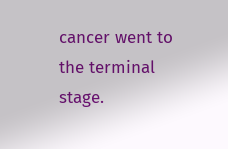cancer went to the terminal stage.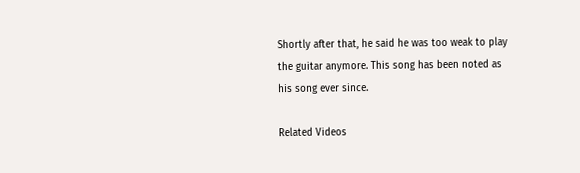Shortly after that, he said he was too weak to play the guitar anymore. This song has been noted as his song ever since.

Related Videos